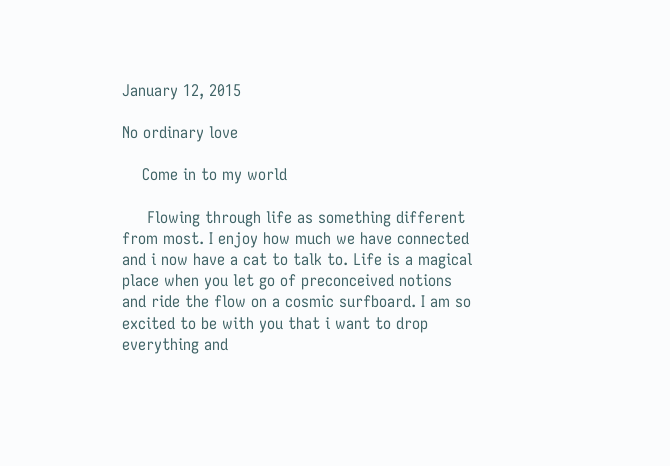January 12, 2015

No ordinary love

    Come in to my world

     Flowing through life as something different from most. I enjoy how much we have connected and i now have a cat to talk to. Life is a magical place when you let go of preconceived notions and ride the flow on a cosmic surfboard. I am so excited to be with you that i want to drop everything and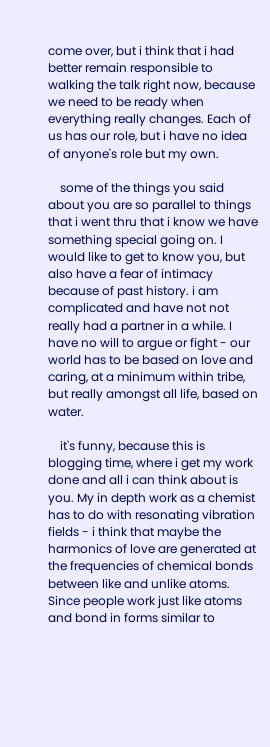come over, but i think that i had better remain responsible to walking the talk right now, because we need to be ready when everything really changes. Each of us has our role, but i have no idea of anyone's role but my own.

    some of the things you said about you are so parallel to things that i went thru that i know we have something special going on. I would like to get to know you, but also have a fear of intimacy because of past history. i am complicated and have not not really had a partner in a while. I have no will to argue or fight - our world has to be based on love and caring, at a minimum within tribe, but really amongst all life, based on water.

    it's funny, because this is blogging time, where i get my work done and all i can think about is you. My in depth work as a chemist has to do with resonating vibration fields - i think that maybe the harmonics of love are generated at the frequencies of chemical bonds between like and unlike atoms. Since people work just like atoms and bond in forms similar to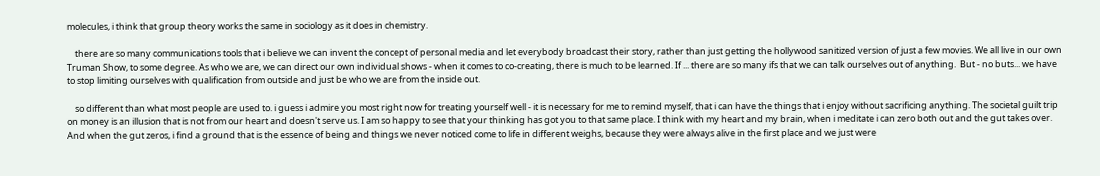molecules, i think that group theory works the same in sociology as it does in chemistry.

    there are so many communications tools that i believe we can invent the concept of personal media and let everybody broadcast their story, rather than just getting the hollywood sanitized version of just a few movies. We all live in our own Truman Show, to some degree. As who we are, we can direct our own individual shows - when it comes to co-creating, there is much to be learned. If ... there are so many ifs that we can talk ourselves out of anything.  But - no buts... we have to stop limiting ourselves with qualification from outside and just be who we are from the inside out.

    so different than what most people are used to. i guess i admire you most right now for treating yourself well - it is necessary for me to remind myself, that i can have the things that i enjoy without sacrificing anything. The societal guilt trip on money is an illusion that is not from our heart and doesn't serve us. I am so happy to see that your thinking has got you to that same place. I think with my heart and my brain, when i meditate i can zero both out and the gut takes over. And when the gut zeros, i find a ground that is the essence of being and things we never noticed come to life in different weighs, because they were always alive in the first place and we just were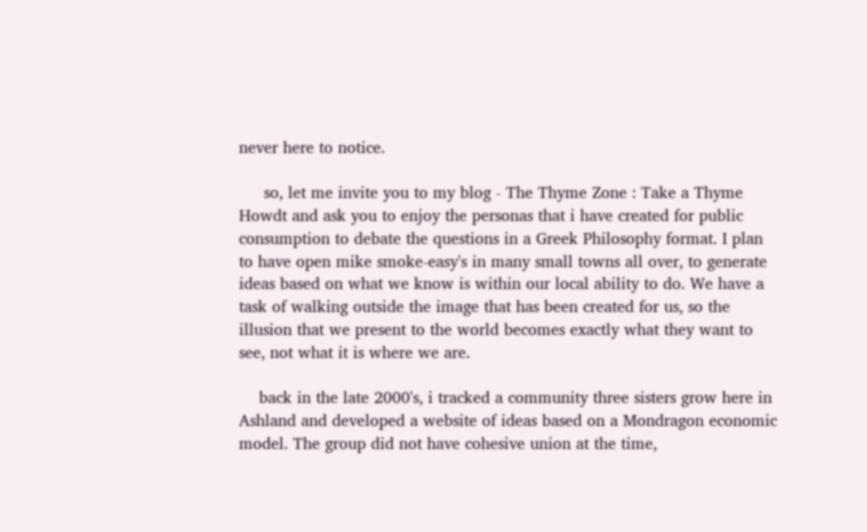never here to notice.

     so, let me invite you to my blog - The Thyme Zone : Take a Thyme Howdt and ask you to enjoy the personas that i have created for public consumption to debate the questions in a Greek Philosophy format. I plan to have open mike smoke-easy's in many small towns all over, to generate ideas based on what we know is within our local ability to do. We have a task of walking outside the image that has been created for us, so the illusion that we present to the world becomes exactly what they want to see, not what it is where we are.

    back in the late 2000's, i tracked a community three sisters grow here in Ashland and developed a website of ideas based on a Mondragon economic model. The group did not have cohesive union at the time,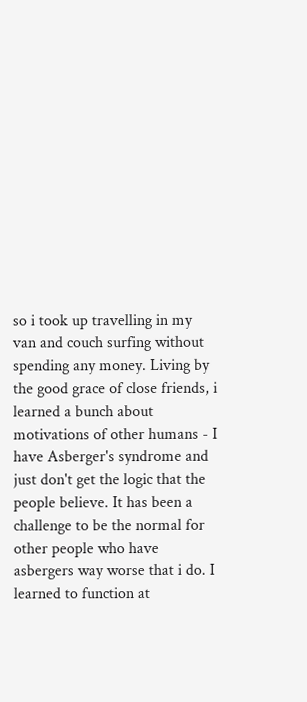so i took up travelling in my van and couch surfing without spending any money. Living by the good grace of close friends, i learned a bunch about motivations of other humans - I have Asberger's syndrome and just don't get the logic that the people believe. It has been a challenge to be the normal for other people who have asbergers way worse that i do. I learned to function at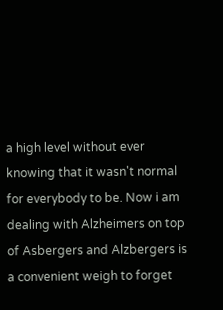a high level without ever knowing that it wasn't normal for everybody to be. Now i am dealing with Alzheimers on top of Asbergers and Alzbergers is a convenient weigh to forget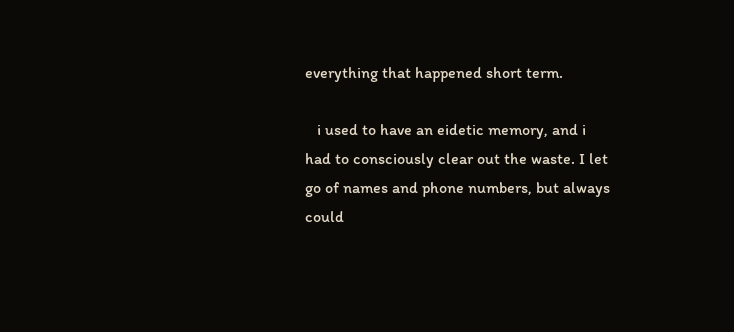everything that happened short term.

   i used to have an eidetic memory, and i had to consciously clear out the waste. I let go of names and phone numbers, but always could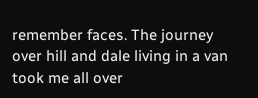remember faces. The journey over hill and dale living in a van took me all over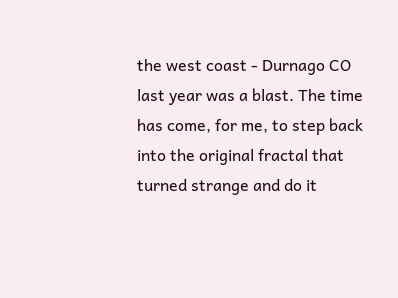the west coast - Durnago CO last year was a blast. The time has come, for me, to step back into the original fractal that turned strange and do it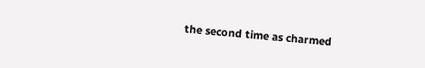the second time as charmed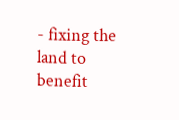- fixing the land to benefit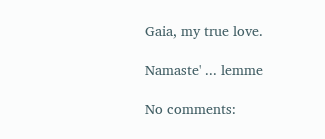Gaia, my true love.

Namaste' ... lemme

No comments: